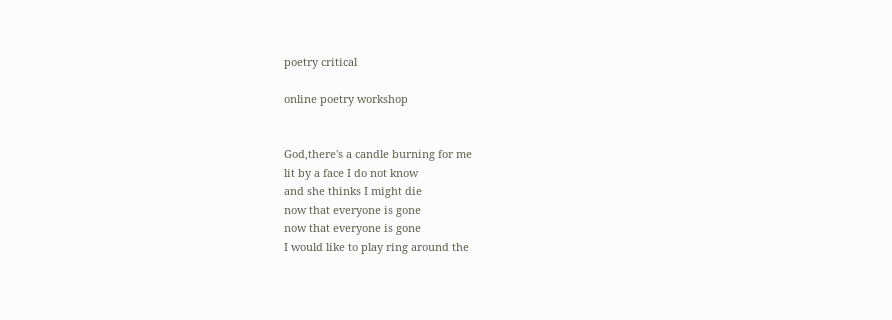poetry critical

online poetry workshop


God,there's a candle burning for me
lit by a face I do not know
and she thinks I might die
now that everyone is gone
now that everyone is gone
I would like to play ring around the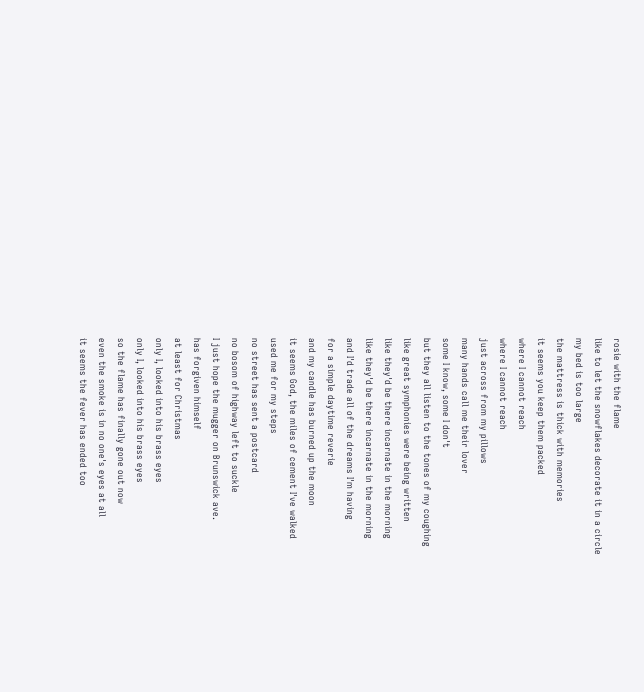rosie with the flame
like to let the snowflakes decorate it in a circle
my bed is too large
the mattress is thick with memories
it seems you keep them packed
where I cannot reach
where I cannot reach
just across from my pillows
many hands call me their lover
some I know, some I don't
but they all listen to the tones of my coughing
like great symphonies were being written
like they'd be there incarnate in the morning
like they'd be there incarnate in the morning
and I'd trade all of the dreams I'm having
for a simple daytime reverie
and my candle has burned up the moon
it seems God, the miles of cement I've walked
used me for my steps
no street has sent a postcard
no bosom of highway left to suckle
I just hope the mugger on Brunswick ave.
has forgiven himself
at least for Christmas
only I, looked into his brass eyes
only I, looked into his brass eyes
so the flame has finally gone out now
even the smoke is in no one's eyes at all
it seems the fever has ended too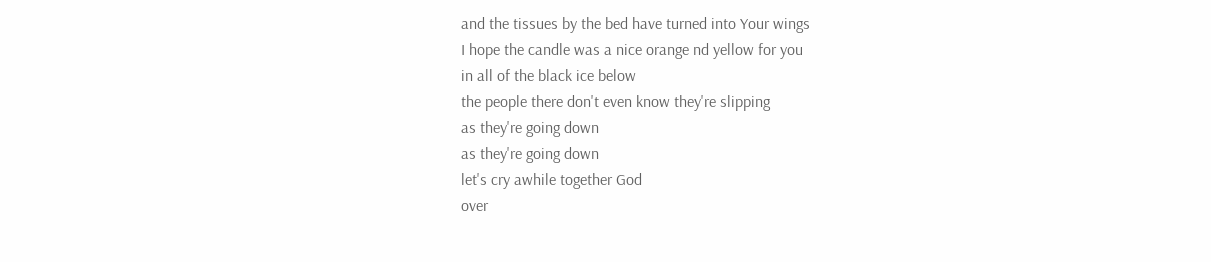and the tissues by the bed have turned into Your wings
I hope the candle was a nice orange nd yellow for you
in all of the black ice below
the people there don't even know they're slipping
as they're going down
as they're going down
let's cry awhile together God
over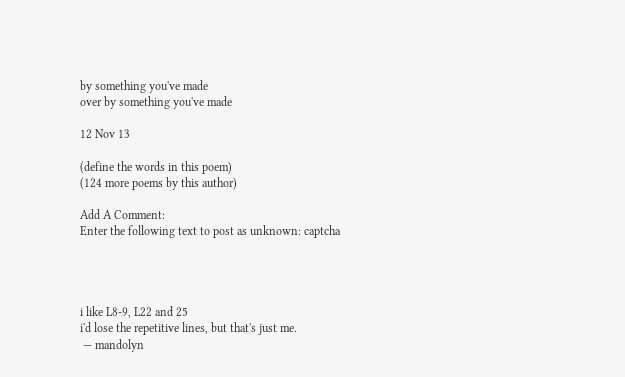by something you've made
over by something you've made

12 Nov 13

(define the words in this poem)
(124 more poems by this author)

Add A Comment:
Enter the following text to post as unknown: captcha




i like L8-9, L22 and 25
i'd lose the repetitive lines, but that's just me.
 — mandolyn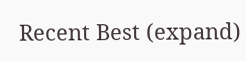Recent Best (expand)